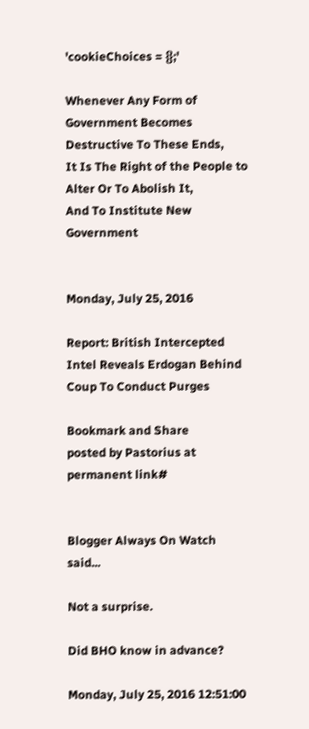'cookieChoices = {};'

Whenever Any Form of Government Becomes Destructive To These Ends,
It Is The Right of the People to Alter Or To Abolish It,
And To Institute New Government


Monday, July 25, 2016

Report: British Intercepted Intel Reveals Erdogan Behind Coup To Conduct Purges

Bookmark and Share
posted by Pastorius at permanent link#


Blogger Always On Watch said...

Not a surprise.

Did BHO know in advance?

Monday, July 25, 2016 12:51:00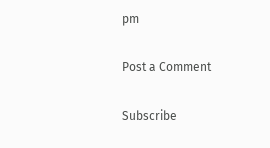pm

Post a Comment

Subscribe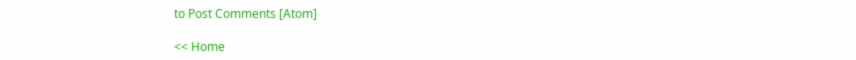to Post Comments [Atom]

<< Home